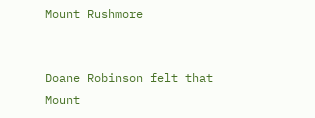Mount Rushmore


Doane Robinson felt that Mount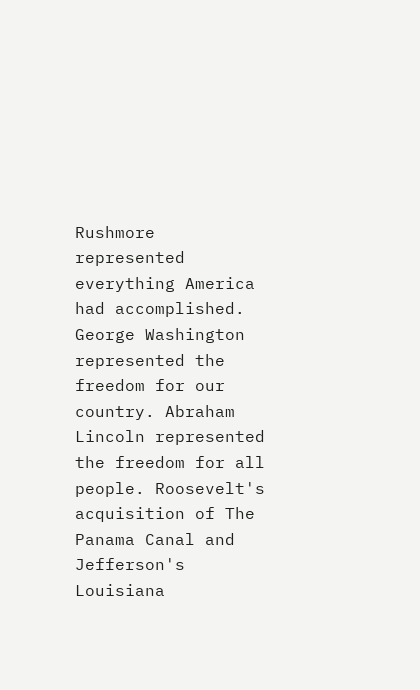Rushmore represented everything America had accomplished.  George Washington represented the freedom for our country. Abraham Lincoln represented the freedom for all people. Roosevelt's acquisition of The Panama Canal and Jefferson's Louisiana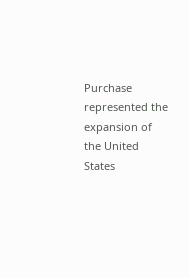Purchase represented the expansion of the United States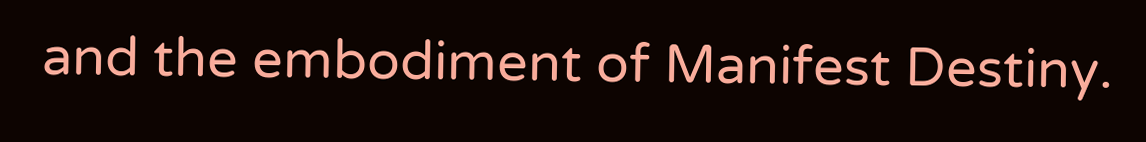and the embodiment of Manifest Destiny.